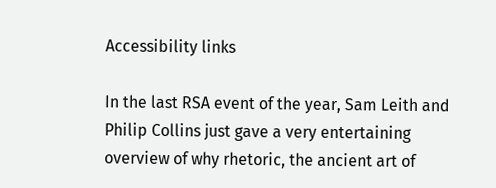Accessibility links

In the last RSA event of the year, Sam Leith and Philip Collins just gave a very entertaining overview of why rhetoric, the ancient art of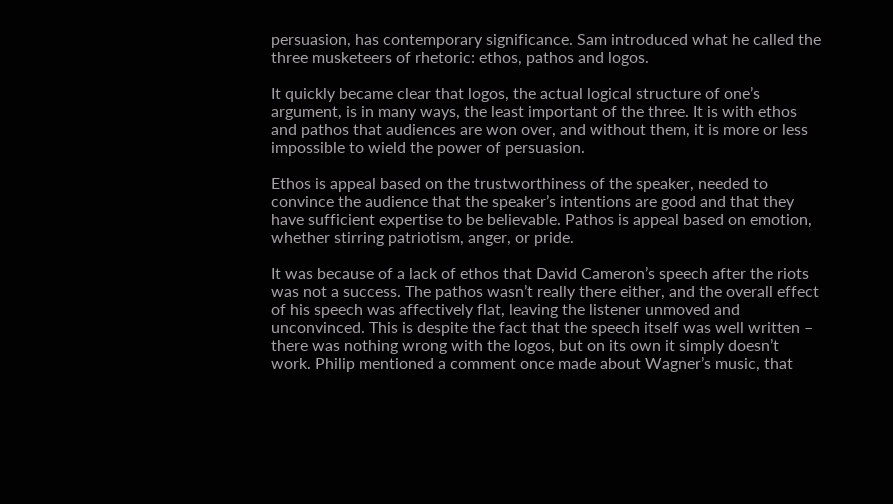persuasion, has contemporary significance. Sam introduced what he called the three musketeers of rhetoric: ethos, pathos and logos.

It quickly became clear that logos, the actual logical structure of one’s argument, is in many ways, the least important of the three. It is with ethos and pathos that audiences are won over, and without them, it is more or less impossible to wield the power of persuasion.

Ethos is appeal based on the trustworthiness of the speaker, needed to convince the audience that the speaker’s intentions are good and that they have sufficient expertise to be believable. Pathos is appeal based on emotion, whether stirring patriotism, anger, or pride.

It was because of a lack of ethos that David Cameron’s speech after the riots was not a success. The pathos wasn’t really there either, and the overall effect of his speech was affectively flat, leaving the listener unmoved and unconvinced. This is despite the fact that the speech itself was well written – there was nothing wrong with the logos, but on its own it simply doesn’t work. Philip mentioned a comment once made about Wagner’s music, that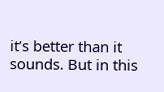it’s better than it sounds. But in this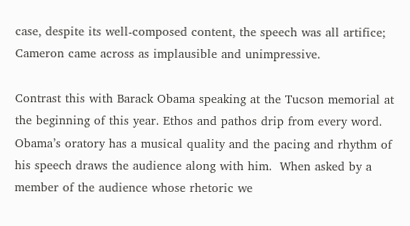case, despite its well-composed content, the speech was all artifice; Cameron came across as implausible and unimpressive.

Contrast this with Barack Obama speaking at the Tucson memorial at the beginning of this year. Ethos and pathos drip from every word. Obama’s oratory has a musical quality and the pacing and rhythm of his speech draws the audience along with him.  When asked by a member of the audience whose rhetoric we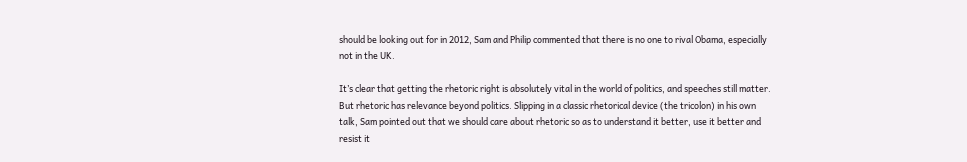should be looking out for in 2012, Sam and Philip commented that there is no one to rival Obama, especially not in the UK.

It’s clear that getting the rhetoric right is absolutely vital in the world of politics, and speeches still matter. But rhetoric has relevance beyond politics. Slipping in a classic rhetorical device (the tricolon) in his own talk, Sam pointed out that we should care about rhetoric so as to understand it better, use it better and resist it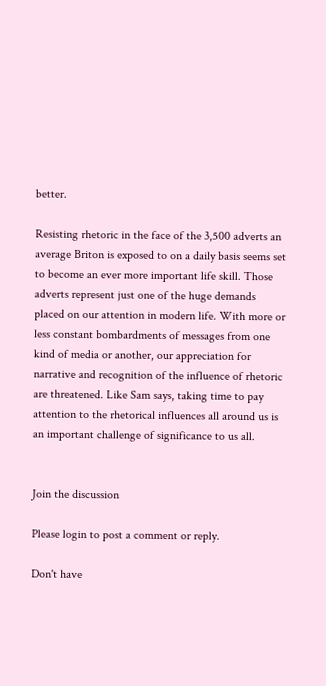better.

Resisting rhetoric in the face of the 3,500 adverts an average Briton is exposed to on a daily basis seems set to become an ever more important life skill. Those adverts represent just one of the huge demands placed on our attention in modern life. With more or less constant bombardments of messages from one kind of media or another, our appreciation for narrative and recognition of the influence of rhetoric are threatened. Like Sam says, taking time to pay attention to the rhetorical influences all around us is an important challenge of significance to us all.


Join the discussion

Please login to post a comment or reply.

Don't have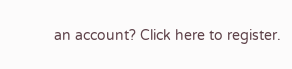an account? Click here to register.